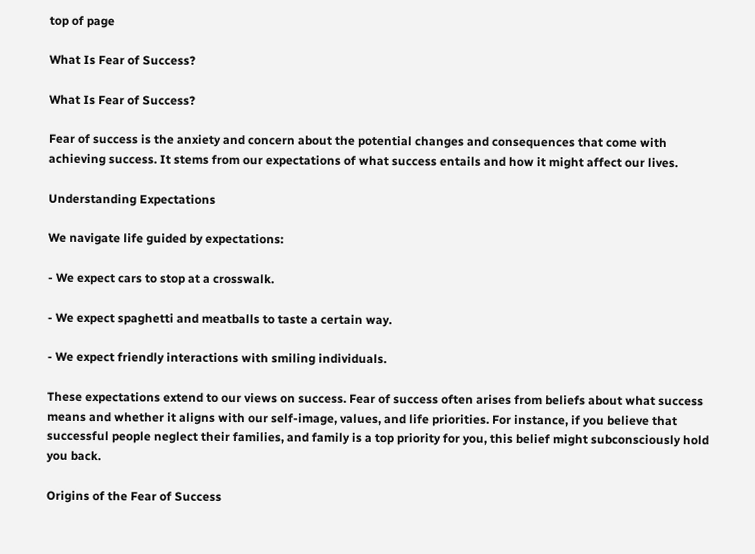top of page

What Is Fear of Success?

What Is Fear of Success?

Fear of success is the anxiety and concern about the potential changes and consequences that come with achieving success. It stems from our expectations of what success entails and how it might affect our lives.

Understanding Expectations

We navigate life guided by expectations:

- We expect cars to stop at a crosswalk.

- We expect spaghetti and meatballs to taste a certain way.

- We expect friendly interactions with smiling individuals.

These expectations extend to our views on success. Fear of success often arises from beliefs about what success means and whether it aligns with our self-image, values, and life priorities. For instance, if you believe that successful people neglect their families, and family is a top priority for you, this belief might subconsciously hold you back.

Origins of the Fear of Success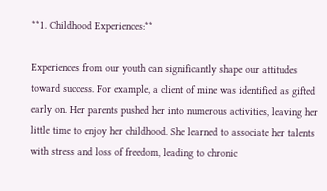**1. Childhood Experiences:**

Experiences from our youth can significantly shape our attitudes toward success. For example, a client of mine was identified as gifted early on. Her parents pushed her into numerous activities, leaving her little time to enjoy her childhood. She learned to associate her talents with stress and loss of freedom, leading to chronic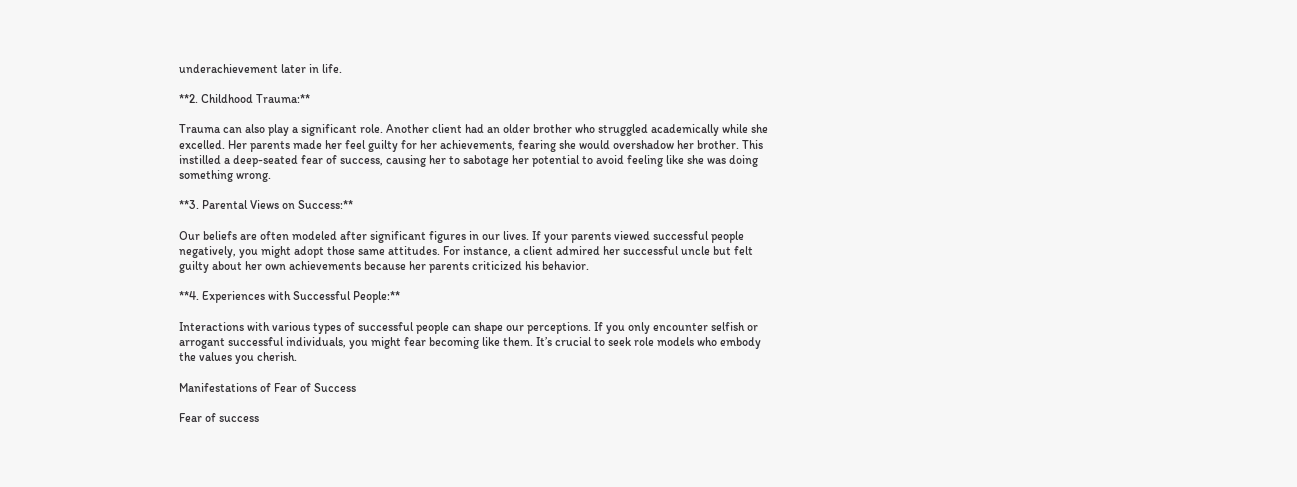underachievement later in life.

**2. Childhood Trauma:**

Trauma can also play a significant role. Another client had an older brother who struggled academically while she excelled. Her parents made her feel guilty for her achievements, fearing she would overshadow her brother. This instilled a deep-seated fear of success, causing her to sabotage her potential to avoid feeling like she was doing something wrong.

**3. Parental Views on Success:**

Our beliefs are often modeled after significant figures in our lives. If your parents viewed successful people negatively, you might adopt those same attitudes. For instance, a client admired her successful uncle but felt guilty about her own achievements because her parents criticized his behavior.

**4. Experiences with Successful People:**

Interactions with various types of successful people can shape our perceptions. If you only encounter selfish or arrogant successful individuals, you might fear becoming like them. It’s crucial to seek role models who embody the values you cherish.

Manifestations of Fear of Success

Fear of success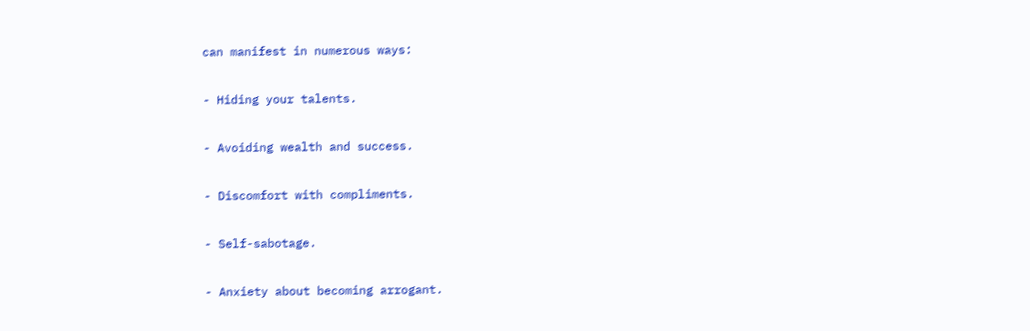can manifest in numerous ways:

- Hiding your talents.

- Avoiding wealth and success.

- Discomfort with compliments.

- Self-sabotage.

- Anxiety about becoming arrogant.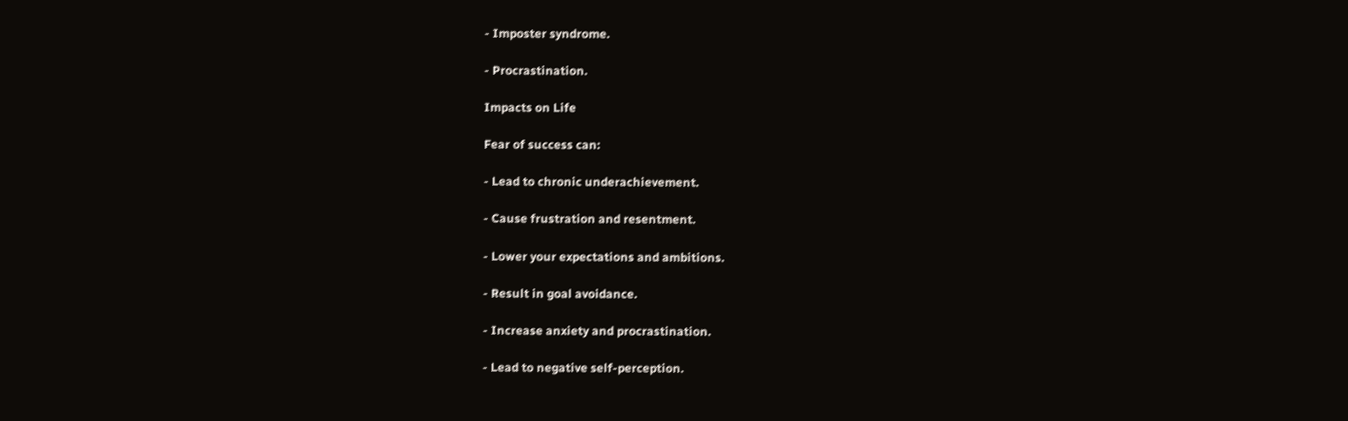- Imposter syndrome.

- Procrastination.

Impacts on Life

Fear of success can:

- Lead to chronic underachievement.

- Cause frustration and resentment.

- Lower your expectations and ambitions.

- Result in goal avoidance.

- Increase anxiety and procrastination.

- Lead to negative self-perception.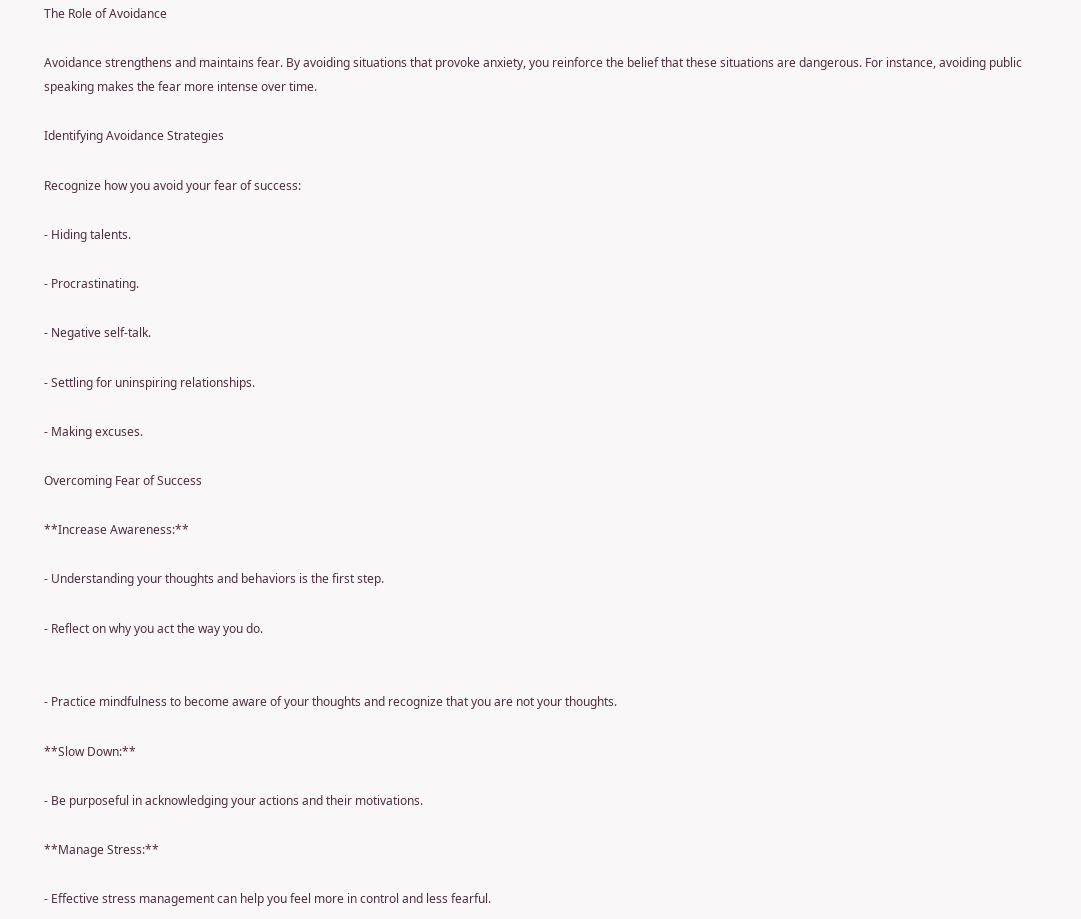The Role of Avoidance

Avoidance strengthens and maintains fear. By avoiding situations that provoke anxiety, you reinforce the belief that these situations are dangerous. For instance, avoiding public speaking makes the fear more intense over time.

Identifying Avoidance Strategies

Recognize how you avoid your fear of success:

- Hiding talents.

- Procrastinating.

- Negative self-talk.

- Settling for uninspiring relationships.

- Making excuses.

Overcoming Fear of Success

**Increase Awareness:**

- Understanding your thoughts and behaviors is the first step.

- Reflect on why you act the way you do.


- Practice mindfulness to become aware of your thoughts and recognize that you are not your thoughts.

**Slow Down:**

- Be purposeful in acknowledging your actions and their motivations.

**Manage Stress:**

- Effective stress management can help you feel more in control and less fearful.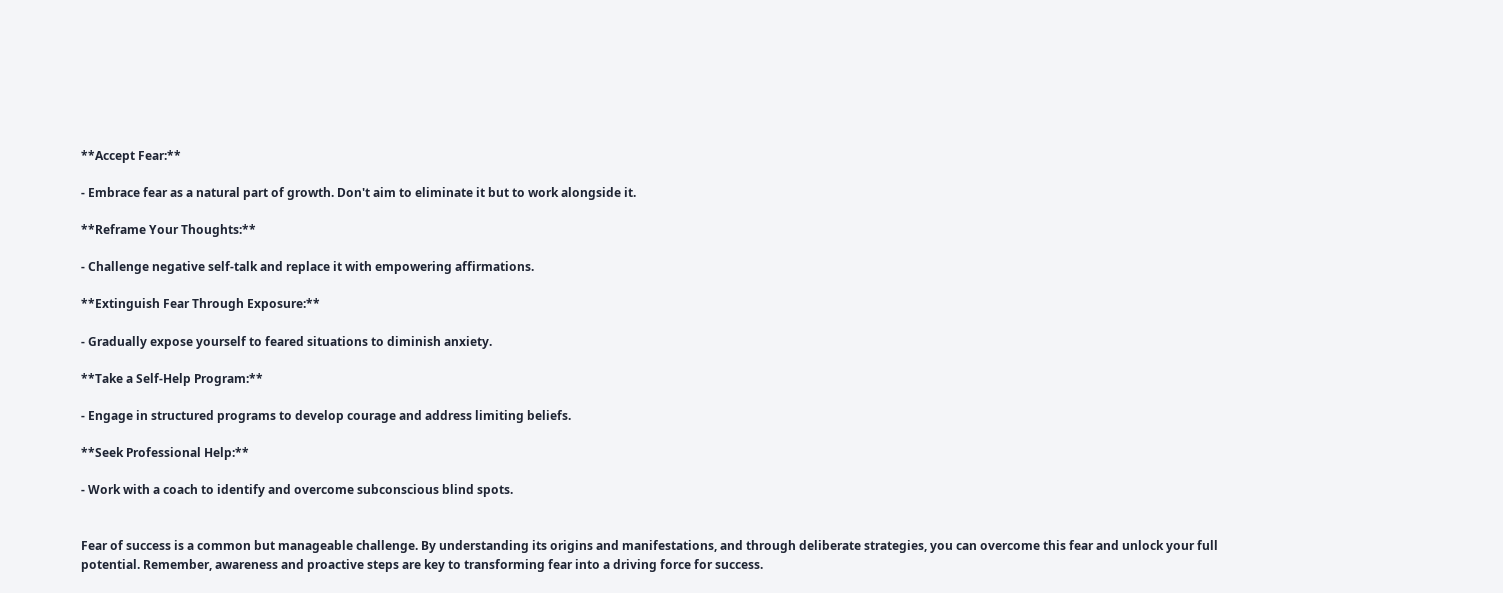**Accept Fear:**

- Embrace fear as a natural part of growth. Don't aim to eliminate it but to work alongside it.

**Reframe Your Thoughts:**

- Challenge negative self-talk and replace it with empowering affirmations.

**Extinguish Fear Through Exposure:**

- Gradually expose yourself to feared situations to diminish anxiety.

**Take a Self-Help Program:**

- Engage in structured programs to develop courage and address limiting beliefs.

**Seek Professional Help:**

- Work with a coach to identify and overcome subconscious blind spots.


Fear of success is a common but manageable challenge. By understanding its origins and manifestations, and through deliberate strategies, you can overcome this fear and unlock your full potential. Remember, awareness and proactive steps are key to transforming fear into a driving force for success.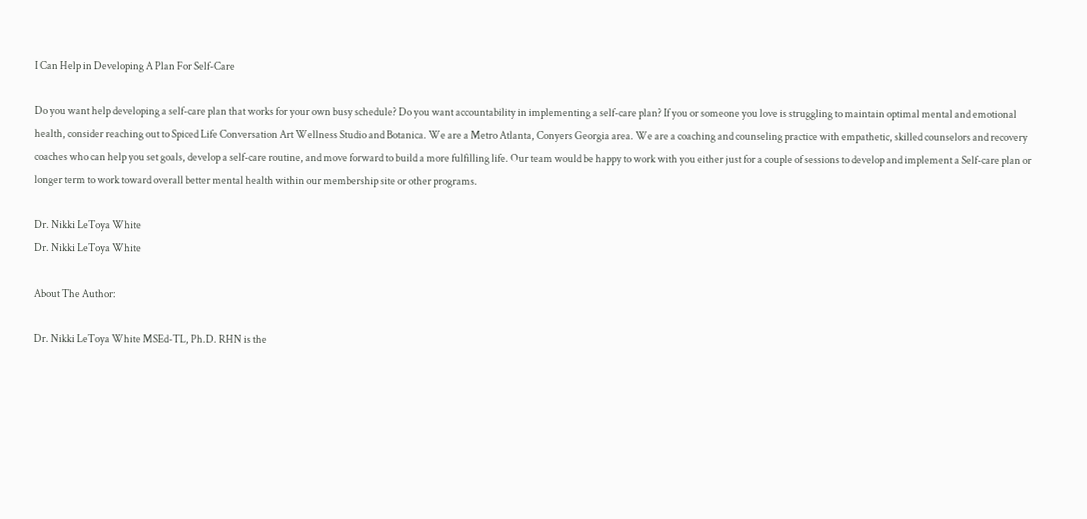I Can Help in Developing A Plan For Self-Care

Do you want help developing a self-care plan that works for your own busy schedule? Do you want accountability in implementing a self-care plan? If you or someone you love is struggling to maintain optimal mental and emotional health, consider reaching out to Spiced Life Conversation Art Wellness Studio and Botanica. We are a Metro Atlanta, Conyers Georgia area. We are a coaching and counseling practice with empathetic, skilled counselors and recovery coaches who can help you set goals, develop a self-care routine, and move forward to build a more fulfilling life. Our team would be happy to work with you either just for a couple of sessions to develop and implement a Self-care plan or longer term to work toward overall better mental health within our membership site or other programs.

Dr. Nikki LeToya White
Dr. Nikki LeToya White

About The Author:

Dr. Nikki LeToya White MSEd-TL, Ph.D. RHN is the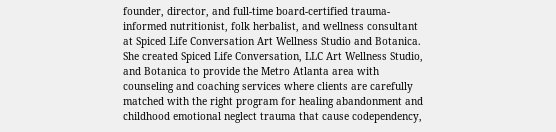founder, director, and full-time board-certified trauma-informed nutritionist, folk herbalist, and wellness consultant at Spiced Life Conversation Art Wellness Studio and Botanica. She created Spiced Life Conversation, LLC Art Wellness Studio, and Botanica to provide the Metro Atlanta area with counseling and coaching services where clients are carefully matched with the right program for healing abandonment and childhood emotional neglect trauma that cause codependency,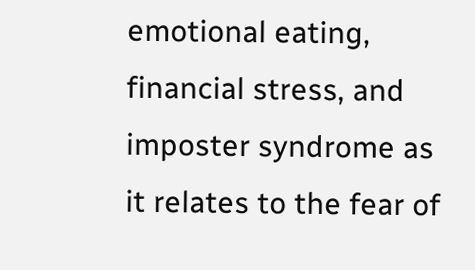emotional eating, financial stress, and imposter syndrome as it relates to the fear of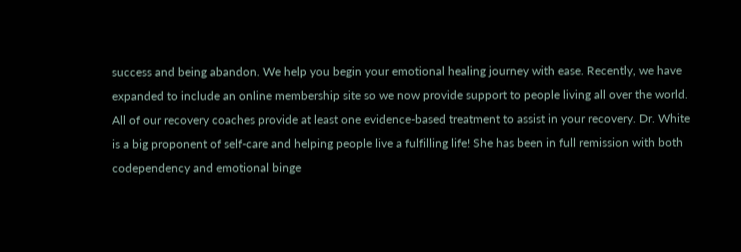success and being abandon. We help you begin your emotional healing journey with ease. Recently, we have expanded to include an online membership site so we now provide support to people living all over the world. All of our recovery coaches provide at least one evidence-based treatment to assist in your recovery. Dr. White is a big proponent of self-care and helping people live a fulfilling life! She has been in full remission with both codependency and emotional binge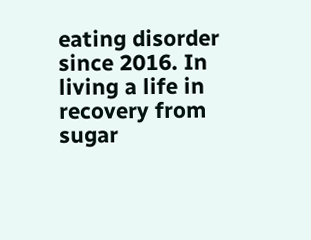eating disorder since 2016. In living a life in recovery from sugar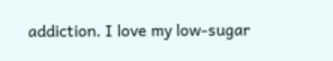addiction. I love my low-sugar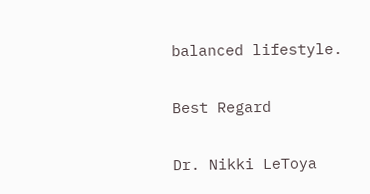balanced lifestyle.

Best Regard

Dr. Nikki LeToya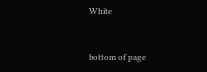White


bottom of page